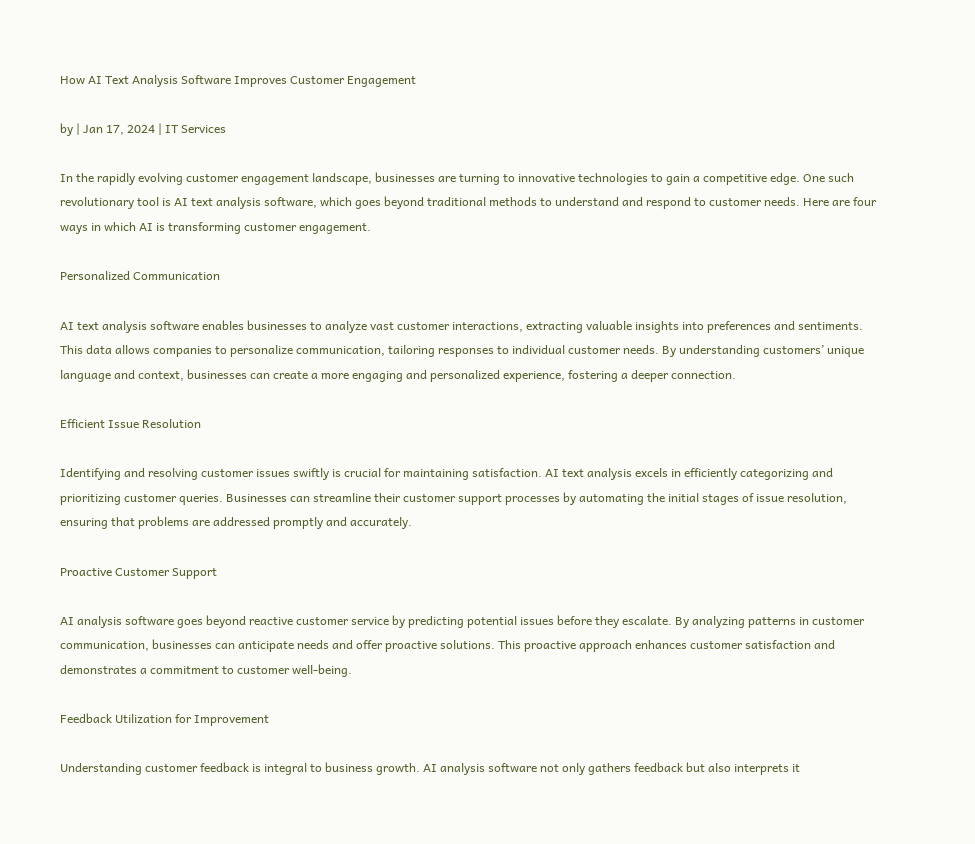How AI Text Analysis Software Improves Customer Engagement

by | Jan 17, 2024 | IT Services

In the rapidly evolving customer engagement landscape, businesses are turning to innovative technologies to gain a competitive edge. One such revolutionary tool is AI text analysis software, which goes beyond traditional methods to understand and respond to customer needs. Here are four ways in which AI is transforming customer engagement.

Personalized Communication

AI text analysis software enables businesses to analyze vast customer interactions, extracting valuable insights into preferences and sentiments. This data allows companies to personalize communication, tailoring responses to individual customer needs. By understanding customers’ unique language and context, businesses can create a more engaging and personalized experience, fostering a deeper connection.

Efficient Issue Resolution

Identifying and resolving customer issues swiftly is crucial for maintaining satisfaction. AI text analysis excels in efficiently categorizing and prioritizing customer queries. Businesses can streamline their customer support processes by automating the initial stages of issue resolution, ensuring that problems are addressed promptly and accurately.

Proactive Customer Support

AI analysis software goes beyond reactive customer service by predicting potential issues before they escalate. By analyzing patterns in customer communication, businesses can anticipate needs and offer proactive solutions. This proactive approach enhances customer satisfaction and demonstrates a commitment to customer well-being.

Feedback Utilization for Improvement

Understanding customer feedback is integral to business growth. AI analysis software not only gathers feedback but also interprets it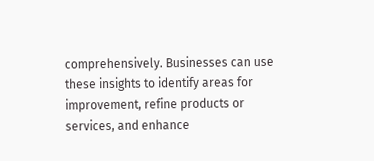comprehensively. Businesses can use these insights to identify areas for improvement, refine products or services, and enhance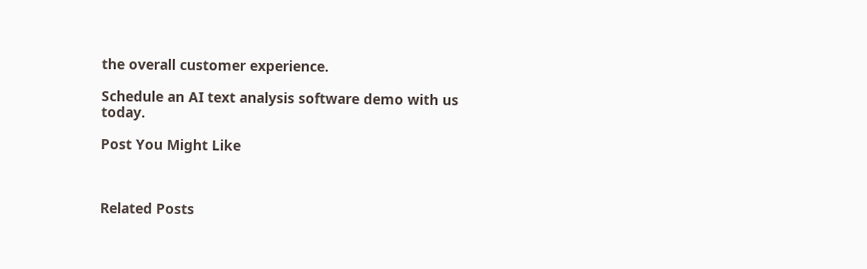the overall customer experience.

Schedule an AI text analysis software demo with us today.

Post You Might Like



Related Posts